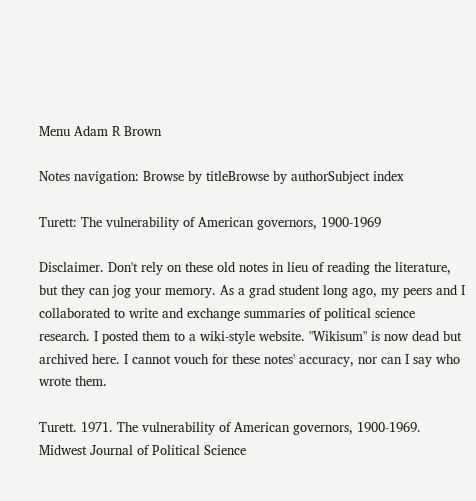Menu Adam R Brown

Notes navigation: Browse by titleBrowse by authorSubject index

Turett: The vulnerability of American governors, 1900-1969

Disclaimer. Don't rely on these old notes in lieu of reading the literature, but they can jog your memory. As a grad student long ago, my peers and I collaborated to write and exchange summaries of political science research. I posted them to a wiki-style website. "Wikisum" is now dead but archived here. I cannot vouch for these notes' accuracy, nor can I say who wrote them.

Turett. 1971. The vulnerability of American governors, 1900-1969. Midwest Journal of Political Science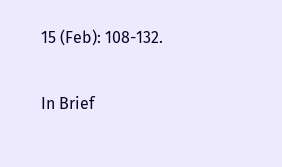15 (Feb): 108-132.

In Brief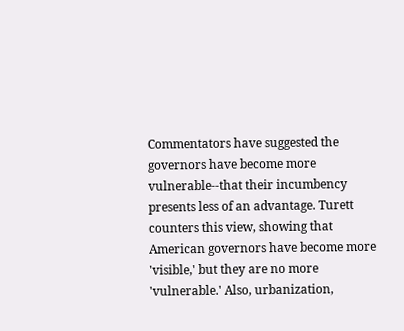Commentators have suggested the governors have become more vulnerable--that their incumbency presents less of an advantage. Turett counters this view, showing that American governors have become more 'visible,' but they are no more 'vulnerable.' Also, urbanization,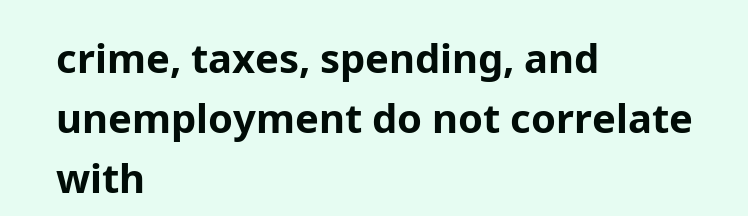crime, taxes, spending, and unemployment do not correlate with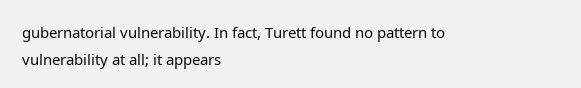gubernatorial vulnerability. In fact, Turett found no pattern to vulnerability at all; it appears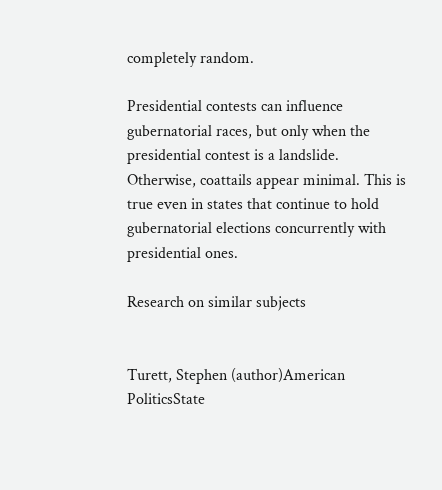completely random.

Presidential contests can influence gubernatorial races, but only when the presidential contest is a landslide. Otherwise, coattails appear minimal. This is true even in states that continue to hold gubernatorial elections concurrently with presidential ones.

Research on similar subjects


Turett, Stephen (author)American PoliticsState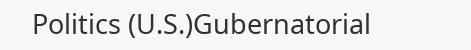Politics (U.S.)Gubernatorial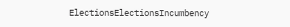ElectionsElectionsIncumbency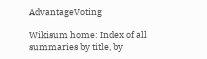AdvantageVoting

Wikisum home: Index of all summaries by title, by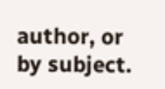author, or by subject.